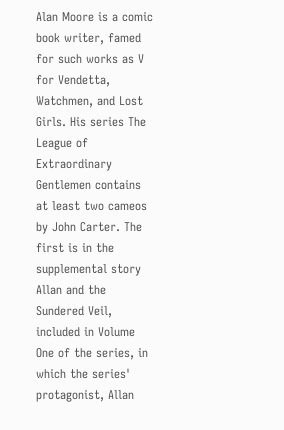Alan Moore is a comic book writer, famed for such works as V for Vendetta, Watchmen, and Lost Girls. His series The League of Extraordinary Gentlemen contains at least two cameos by John Carter. The first is in the supplemental story Allan and the Sundered Veil, included in Volume One of the series, in which the series' protagonist, Allan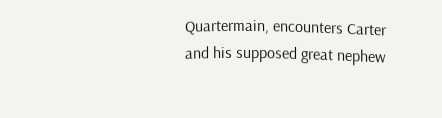Quartermain, encounters Carter and his supposed great nephew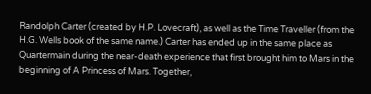Randolph Carter (created by H.P. Lovecraft), as well as the Time Traveller (from the H.G. Wells book of the same name.) Carter has ended up in the same place as Quartermain during the near-death experience that first brought him to Mars in the beginning of A Princess of Mars. Together,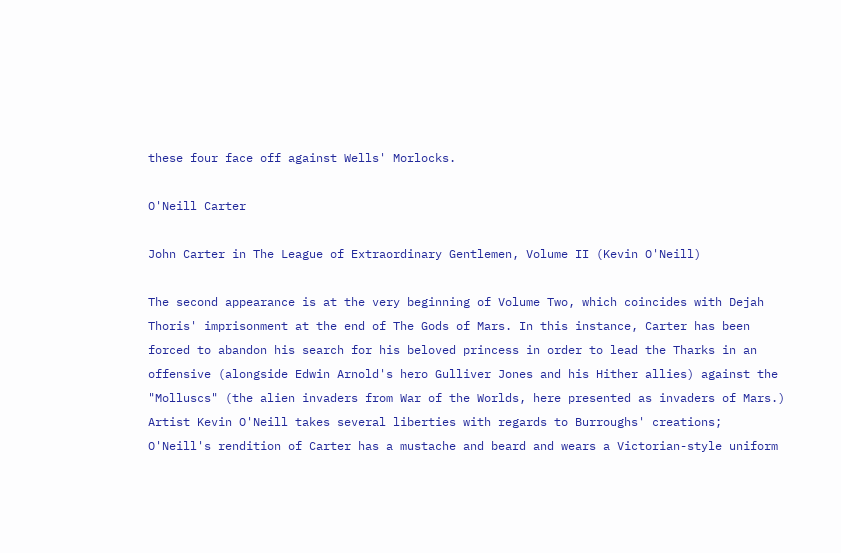these four face off against Wells' Morlocks.

O'Neill Carter

John Carter in The League of Extraordinary Gentlemen, Volume II (Kevin O'Neill)

The second appearance is at the very beginning of Volume Two, which coincides with Dejah Thoris' imprisonment at the end of The Gods of Mars. In this instance, Carter has been forced to abandon his search for his beloved princess in order to lead the Tharks in an offensive (alongside Edwin Arnold's hero Gulliver Jones and his Hither allies) against the "Molluscs" (the alien invaders from War of the Worlds, here presented as invaders of Mars.) Artist Kevin O'Neill takes several liberties with regards to Burroughs' creations; O'Neill's rendition of Carter has a mustache and beard and wears a Victorian-style uniform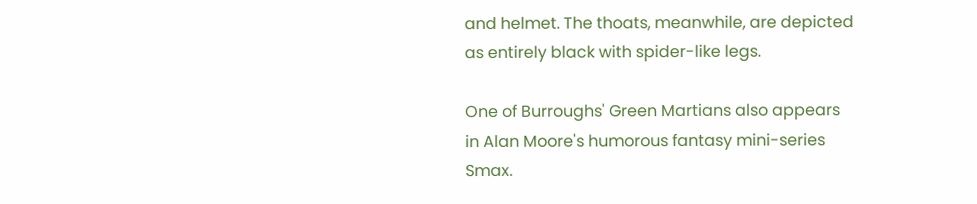and helmet. The thoats, meanwhile, are depicted as entirely black with spider-like legs.

One of Burroughs' Green Martians also appears in Alan Moore's humorous fantasy mini-series Smax.